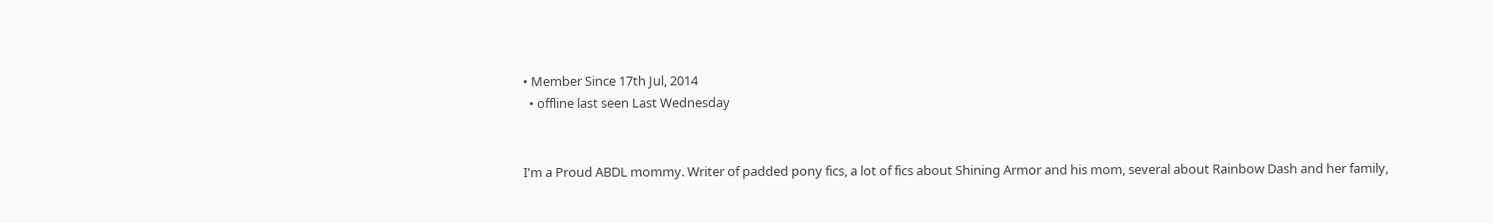• Member Since 17th Jul, 2014
  • offline last seen Last Wednesday


I'm a Proud ABDL mommy. Writer of padded pony fics, a lot of fics about Shining Armor and his mom, several about Rainbow Dash and her family,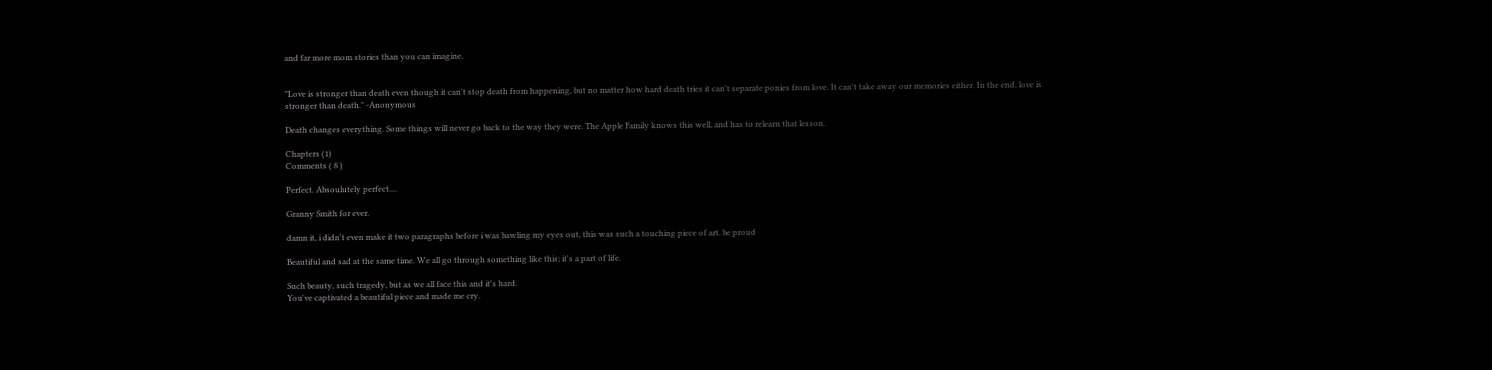and far more mom stories than you can imagine.


"Love is stronger than death even though it can't stop death from happening, but no matter how hard death tries it can't separate ponies from love. It can't take away our memories either. In the end, love is stronger than death." -Anonymous

Death changes everything. Some things will never go back to the way they were. The Apple Family knows this well, and has to relearn that lesson.

Chapters (1)
Comments ( 8 )

Perfect. Absoulutely perfect....

Granny Smith for ever.

damn it, i didn't even make it two paragraphs before i was bawling my eyes out, this was such a touching piece of art. be proud

Beautiful and sad at the same time. We all go through something like this; it's a part of life.

Such beauty, such tragedy, but as we all face this and it's hard.
You've captivated a beautiful piece and made me cry.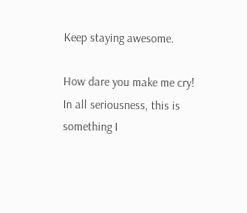Keep staying awesome.

How dare you make me cry!
In all seriousness, this is something I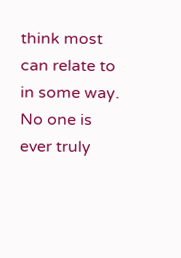think most can relate to in some way. No one is ever truly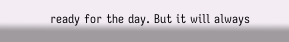ready for the day. But it will always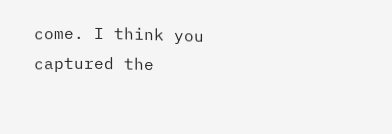come. I think you captured the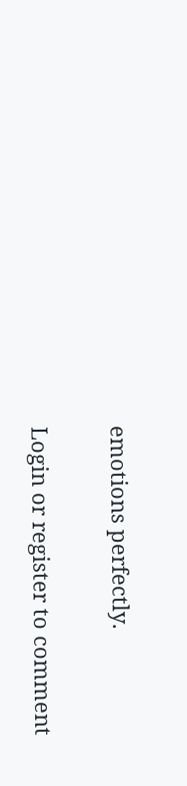emotions perfectly.

Login or register to comment